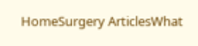HomeSurgery ArticlesWhat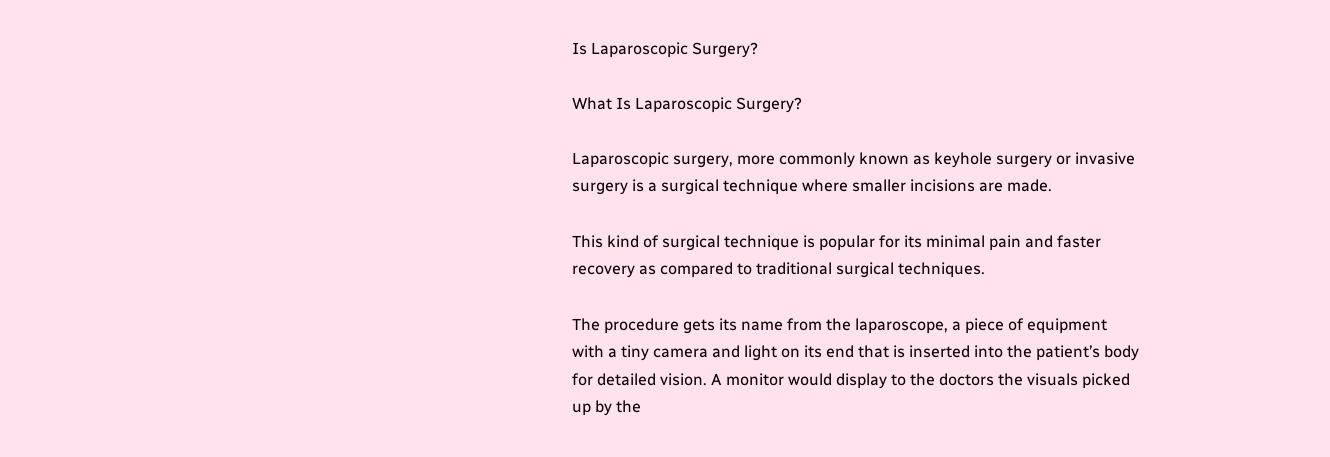Is Laparoscopic Surgery?

What Is Laparoscopic Surgery?

Laparoscopic surgery, more commonly known as keyhole surgery or invasive surgery is a surgical technique where smaller incisions are made.

This kind of surgical technique is popular for its minimal pain and faster recovery as compared to traditional surgical techniques.

The procedure gets its name from the laparoscope, a piece of equipment with a tiny camera and light on its end that is inserted into the patient’s body for detailed vision. A monitor would display to the doctors the visuals picked up by the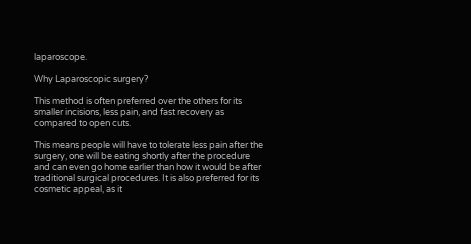laparoscope.

Why Laparoscopic surgery?

This method is often preferred over the others for its smaller incisions, less pain, and fast recovery as compared to open cuts.

This means people will have to tolerate less pain after the surgery, one will be eating shortly after the procedure and can even go home earlier than how it would be after traditional surgical procedures. It is also preferred for its cosmetic appeal, as it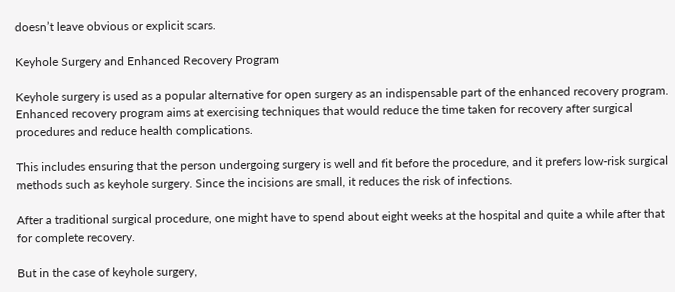doesn’t leave obvious or explicit scars.

Keyhole Surgery and Enhanced Recovery Program

Keyhole surgery is used as a popular alternative for open surgery as an indispensable part of the enhanced recovery program. Enhanced recovery program aims at exercising techniques that would reduce the time taken for recovery after surgical procedures and reduce health complications.

This includes ensuring that the person undergoing surgery is well and fit before the procedure, and it prefers low-risk surgical methods such as keyhole surgery. Since the incisions are small, it reduces the risk of infections.

After a traditional surgical procedure, one might have to spend about eight weeks at the hospital and quite a while after that for complete recovery.

But in the case of keyhole surgery,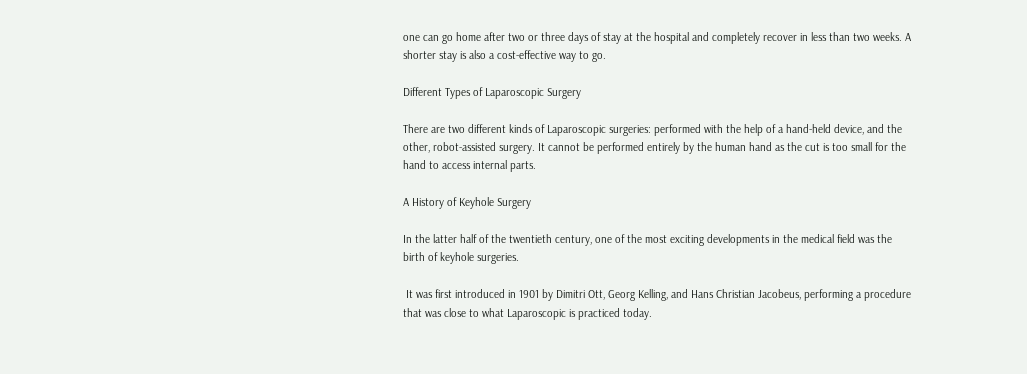one can go home after two or three days of stay at the hospital and completely recover in less than two weeks. A shorter stay is also a cost-effective way to go.

Different Types of Laparoscopic Surgery

There are two different kinds of Laparoscopic surgeries: performed with the help of a hand-held device, and the other, robot-assisted surgery. It cannot be performed entirely by the human hand as the cut is too small for the hand to access internal parts.

A History of Keyhole Surgery

In the latter half of the twentieth century, one of the most exciting developments in the medical field was the birth of keyhole surgeries.

 It was first introduced in 1901 by Dimitri Ott, Georg Kelling, and Hans Christian Jacobeus, performing a procedure that was close to what Laparoscopic is practiced today.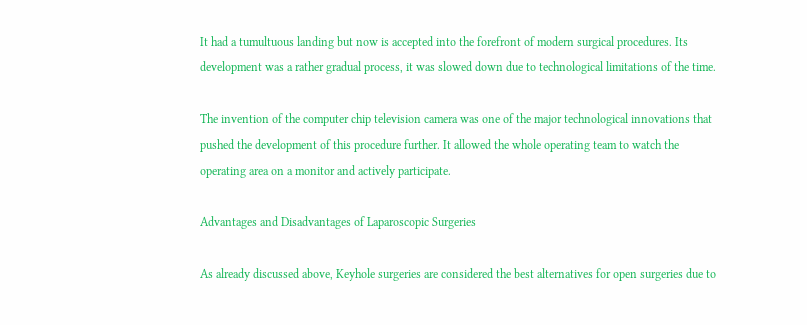It had a tumultuous landing but now is accepted into the forefront of modern surgical procedures. Its development was a rather gradual process, it was slowed down due to technological limitations of the time.

The invention of the computer chip television camera was one of the major technological innovations that pushed the development of this procedure further. It allowed the whole operating team to watch the operating area on a monitor and actively participate.

Advantages and Disadvantages of Laparoscopic Surgeries

As already discussed above, Keyhole surgeries are considered the best alternatives for open surgeries due to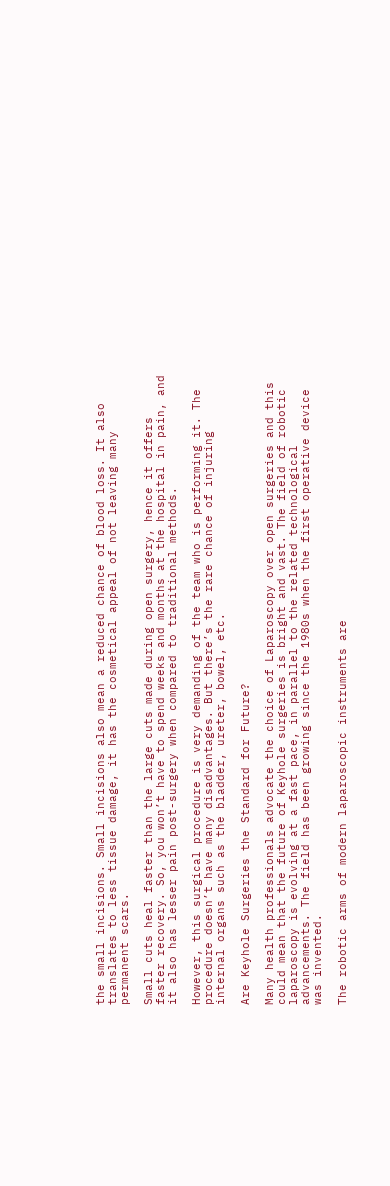the small incisions. Small incisions also mean a reduced chance of blood loss. It also translates to less tissue damage, it has the cosmetical appeal of not leaving many permanent scars.

Small cuts heal faster than the large cuts made during open surgery, hence it offers faster recovery. So, you won’t have to spend weeks and months at the hospital in pain, and it also has lesser pain post-surgery when compared to traditional methods.

However, this surgical procedure is very demanding of the team who is performing it. The procedure doesn’t have many disadvantages. But there’s the rare chance of injuring internal organs such as the bladder, ureter, bowel, etc.

Are Keyhole Surgeries the Standard for Future?

Many health professionals advocate the choice of Laparoscopy over open surgeries and this could mean that the future of Keyhole surgeries is bright and vast. The field of robotic laparoscopy is evolving at a fast pace, in parallel to the related technological advancements. The field has been growing since the 1980s when the first operative device was invented.

The robotic arms of modern laparoscopic instruments are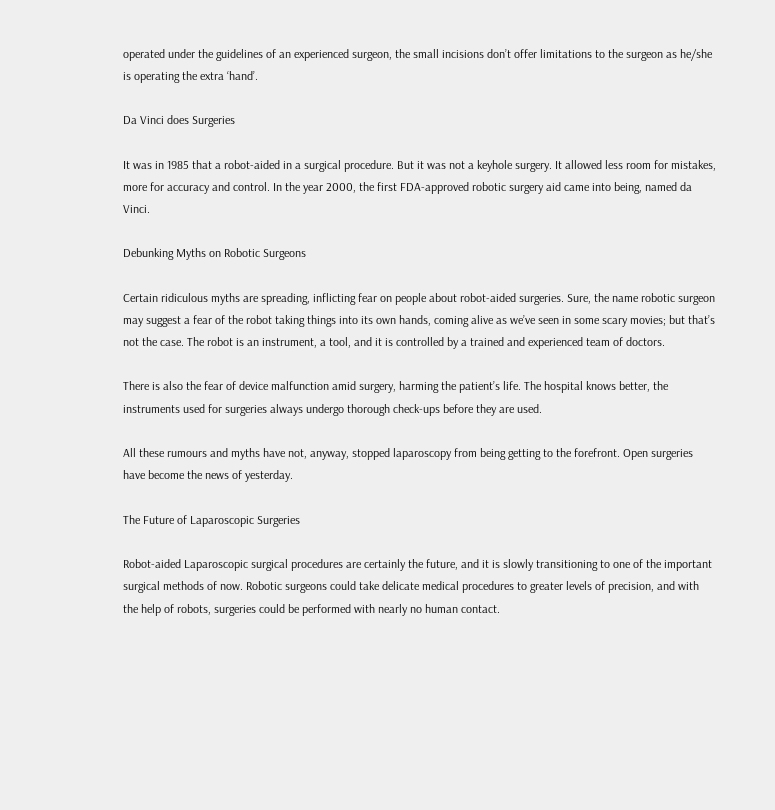operated under the guidelines of an experienced surgeon, the small incisions don’t offer limitations to the surgeon as he/she is operating the extra ‘hand’.

Da Vinci does Surgeries

It was in 1985 that a robot-aided in a surgical procedure. But it was not a keyhole surgery. It allowed less room for mistakes, more for accuracy and control. In the year 2000, the first FDA-approved robotic surgery aid came into being, named da Vinci.

Debunking Myths on Robotic Surgeons

Certain ridiculous myths are spreading, inflicting fear on people about robot-aided surgeries. Sure, the name robotic surgeon may suggest a fear of the robot taking things into its own hands, coming alive as we’ve seen in some scary movies; but that’s not the case. The robot is an instrument, a tool, and it is controlled by a trained and experienced team of doctors.

There is also the fear of device malfunction amid surgery, harming the patient’s life. The hospital knows better, the instruments used for surgeries always undergo thorough check-ups before they are used.

All these rumours and myths have not, anyway, stopped laparoscopy from being getting to the forefront. Open surgeries have become the news of yesterday.

The Future of Laparoscopic Surgeries

Robot-aided Laparoscopic surgical procedures are certainly the future, and it is slowly transitioning to one of the important surgical methods of now. Robotic surgeons could take delicate medical procedures to greater levels of precision, and with the help of robots, surgeries could be performed with nearly no human contact.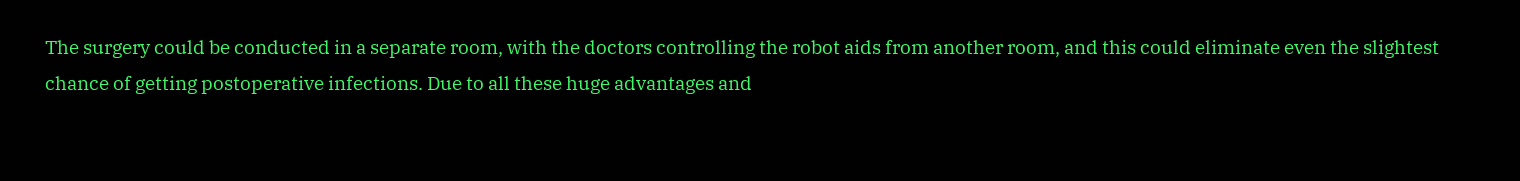The surgery could be conducted in a separate room, with the doctors controlling the robot aids from another room, and this could eliminate even the slightest chance of getting postoperative infections. Due to all these huge advantages and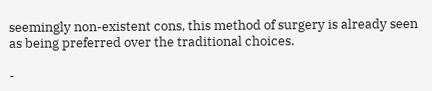seemingly non-existent cons, this method of surgery is already seen as being preferred over the traditional choices.

-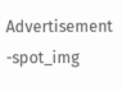Advertisement -spot_img